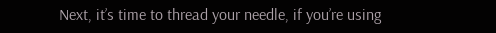Next, it’s time to thread your needle, if you’re using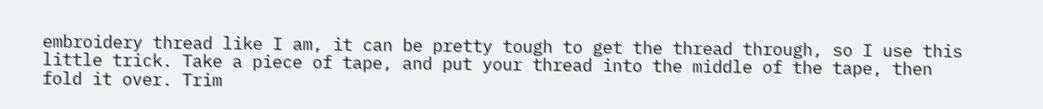embroidery thread like I am, it can be pretty tough to get the thread through, so I use this little trick. Take a piece of tape, and put your thread into the middle of the tape, then fold it over. Trim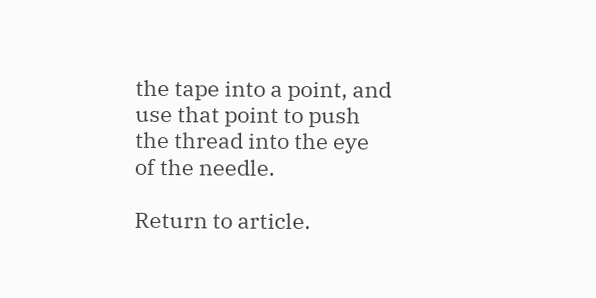the tape into a point, and use that point to push the thread into the eye of the needle.

Return to article.